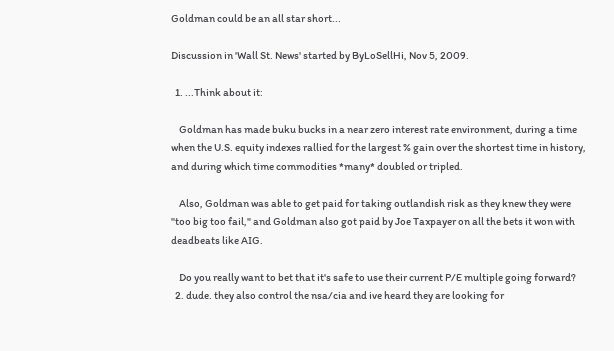Goldman could be an all star short...

Discussion in 'Wall St. News' started by ByLoSellHi, Nov 5, 2009.

  1. ...Think about it:

    Goldman has made buku bucks in a near zero interest rate environment, during a time when the U.S. equity indexes rallied for the largest % gain over the shortest time in history, and during which time commodities *many* doubled or tripled.

    Also, Goldman was able to get paid for taking outlandish risk as they knew they were "too big too fail," and Goldman also got paid by Joe Taxpayer on all the bets it won with deadbeats like AIG.

    Do you really want to bet that it's safe to use their current P/E multiple going forward?
  2. dude. they also control the nsa/cia and ive heard they are looking for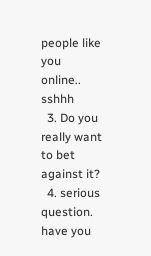people like you online.. sshhh
  3. Do you really want to bet against it?
  4. serious question. have you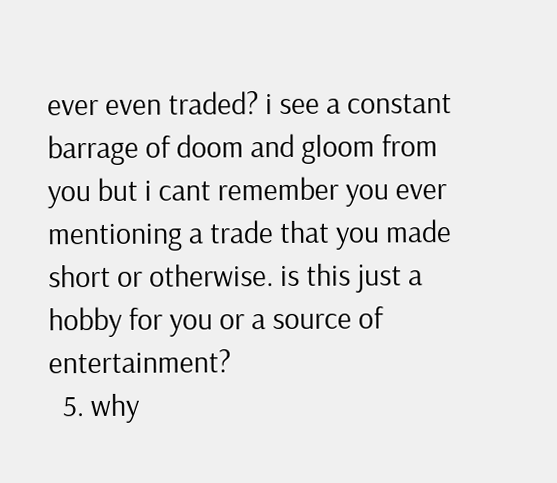ever even traded? i see a constant barrage of doom and gloom from you but i cant remember you ever mentioning a trade that you made short or otherwise. is this just a hobby for you or a source of entertainment?
  5. why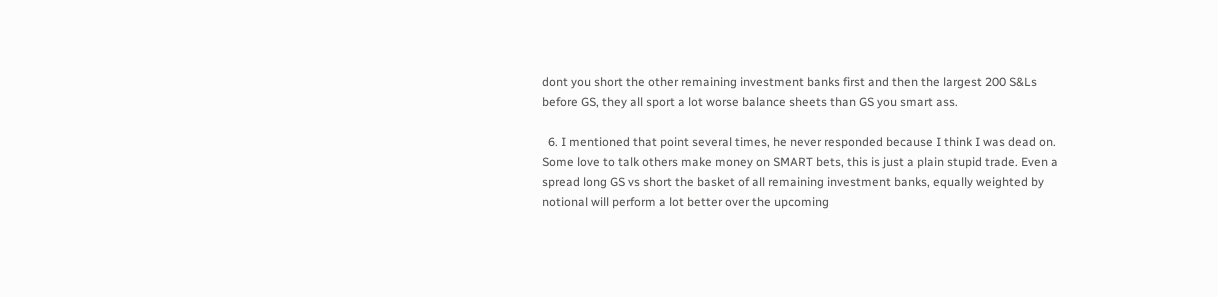dont you short the other remaining investment banks first and then the largest 200 S&Ls before GS, they all sport a lot worse balance sheets than GS you smart ass.

  6. I mentioned that point several times, he never responded because I think I was dead on. Some love to talk others make money on SMART bets, this is just a plain stupid trade. Even a spread long GS vs short the basket of all remaining investment banks, equally weighted by notional will perform a lot better over the upcoming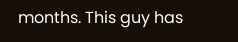months. This guy has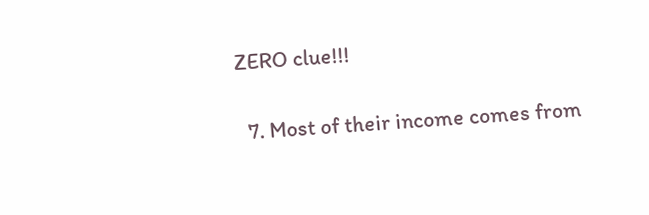ZERO clue!!!

  7. Most of their income comes from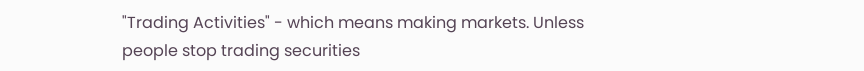"Trading Activities" - which means making markets. Unless people stop trading securities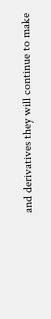and derivatives they will continue to make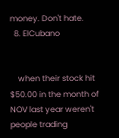money. Don't hate.
  8. ElCubano


    when their stock hit $50.00 in the month of NOV last year weren't people trading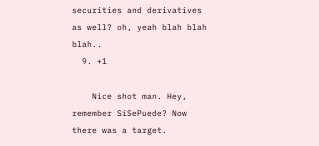securities and derivatives as well? oh, yeah blah blah blah..
  9. +1

    Nice shot man. Hey, remember SiSePuede? Now there was a target.